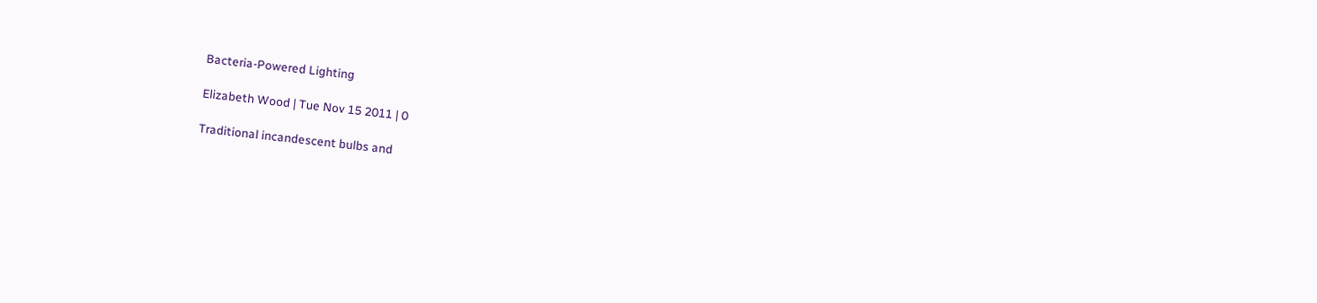Bacteria-Powered Lighting

Elizabeth Wood | Tue Nov 15 2011 | 0

Traditional incandescent bulbs and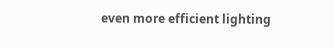even more efficient lighting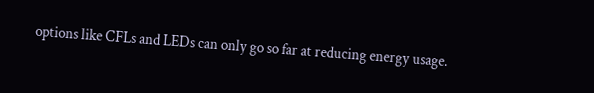options like CFLs and LEDs can only go so far at reducing energy usage.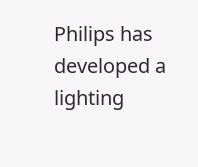Philips has developed a lighting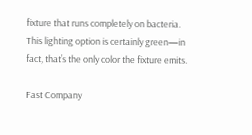fixture that runs completely on bacteria. This lighting option is certainly green—in fact, that’s the only color the fixture emits.

Fast Company